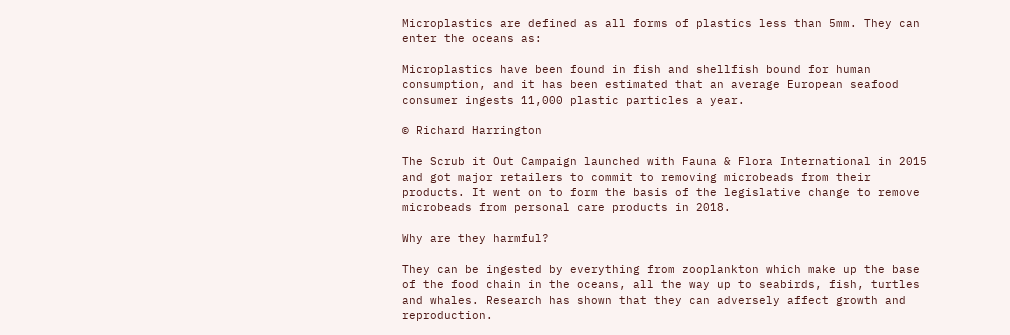Microplastics are defined as all forms of plastics less than 5mm. They can enter the oceans as:

Microplastics have been found in fish and shellfish bound for human consumption, and it has been estimated that an average European seafood consumer ingests 11,000 plastic particles a year.

© Richard Harrington

The Scrub it Out Campaign launched with Fauna & Flora International in 2015 and got major retailers to commit to removing microbeads from their products. It went on to form the basis of the legislative change to remove microbeads from personal care products in 2018.

Why are they harmful?

They can be ingested by everything from zooplankton which make up the base of the food chain in the oceans, all the way up to seabirds, fish, turtles and whales. Research has shown that they can adversely affect growth and reproduction.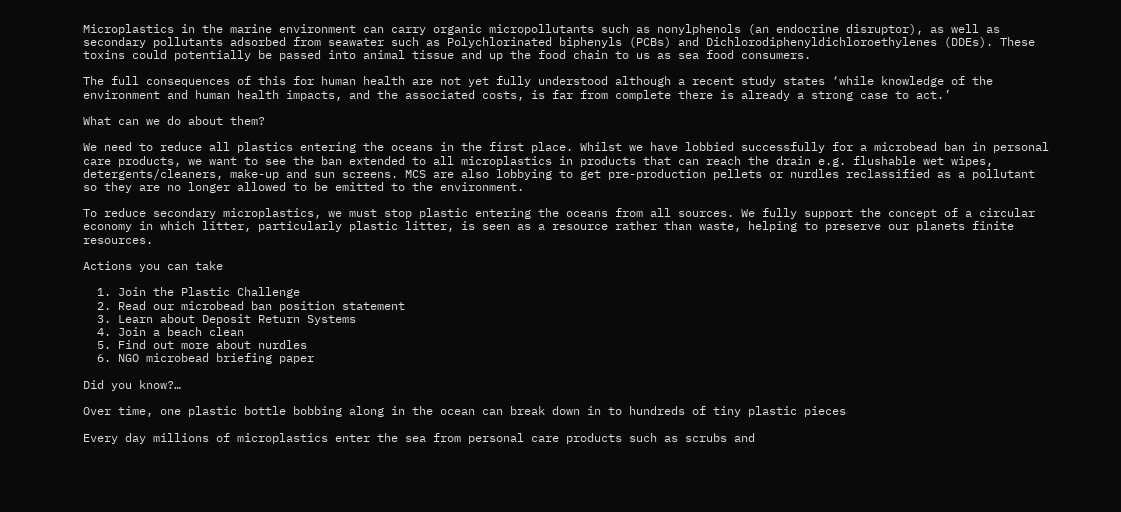Microplastics in the marine environment can carry organic micropollutants such as nonylphenols (an endocrine disruptor), as well as secondary pollutants adsorbed from seawater such as Polychlorinated biphenyls (PCBs) and Dichlorodiphenyldichloroethylenes (DDEs). These toxins could potentially be passed into animal tissue and up the food chain to us as sea food consumers.

The full consequences of this for human health are not yet fully understood although a recent study states ‘while knowledge of the environment and human health impacts, and the associated costs, is far from complete there is already a strong case to act.’

What can we do about them?

We need to reduce all plastics entering the oceans in the first place. Whilst we have lobbied successfully for a microbead ban in personal care products, we want to see the ban extended to all microplastics in products that can reach the drain e.g. flushable wet wipes, detergents/cleaners, make-up and sun screens. MCS are also lobbying to get pre-production pellets or nurdles reclassified as a pollutant so they are no longer allowed to be emitted to the environment.

To reduce secondary microplastics, we must stop plastic entering the oceans from all sources. We fully support the concept of a circular economy in which litter, particularly plastic litter, is seen as a resource rather than waste, helping to preserve our planets finite resources.

Actions you can take

  1. Join the Plastic Challenge
  2. Read our microbead ban position statement
  3. Learn about Deposit Return Systems
  4. Join a beach clean
  5. Find out more about nurdles
  6. NGO microbead briefing paper

Did you know?…

Over time, one plastic bottle bobbing along in the ocean can break down in to hundreds of tiny plastic pieces

Every day millions of microplastics enter the sea from personal care products such as scrubs and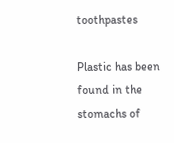toothpastes

Plastic has been found in the stomachs of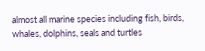almost all marine species including fish, birds, whales, dolphins, seals and turtles